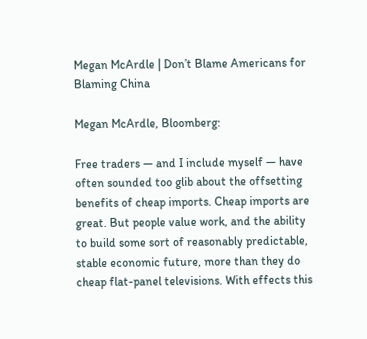Megan McArdle | Don’t Blame Americans for Blaming China

Megan McArdle, Bloomberg:

Free traders — and I include myself — have often sounded too glib about the offsetting benefits of cheap imports. Cheap imports are great. But people value work, and the ability to build some sort of reasonably predictable, stable economic future, more than they do cheap flat-panel televisions. With effects this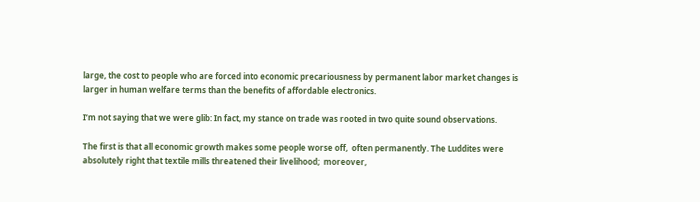large, the cost to people who are forced into economic precariousness by permanent labor market changes is larger in human welfare terms than the benefits of affordable electronics.

I’m not saying that we were glib: In fact, my stance on trade was rooted in two quite sound observations.

The first is that all economic growth makes some people worse off,  often permanently. The Luddites were absolutely right that textile mills threatened their livelihood;  moreover,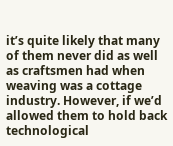it’s quite likely that many of them never did as well as craftsmen had when weaving was a cottage industry. However, if we’d allowed them to hold back technological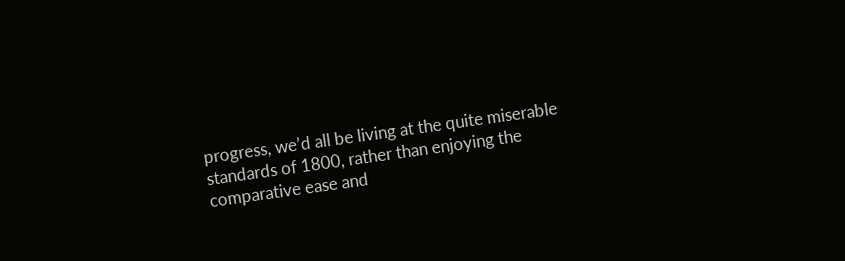progress, we’d all be living at the quite miserable standards of 1800, rather than enjoying the comparative ease and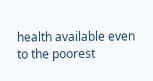health available even to the poorest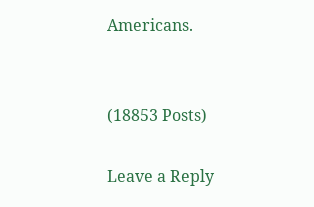Americans.


(18853 Posts)

Leave a Reply